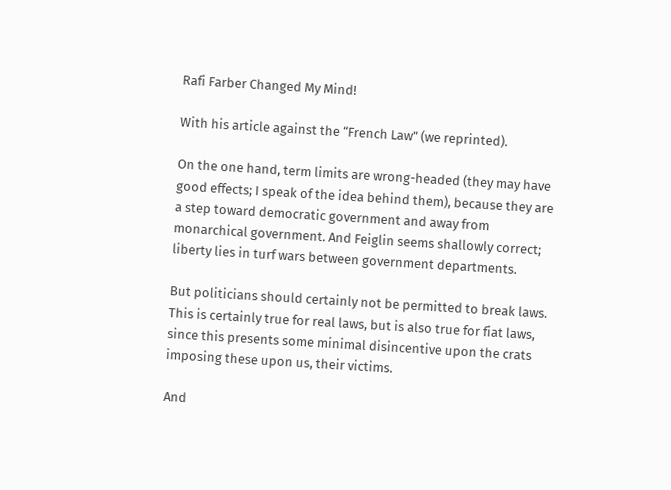Rafi Farber Changed My Mind!

With his article against the “French Law” (we reprinted).

On the one hand, term limits are wrong-headed (they may have good effects; I speak of the idea behind them), because they are a step toward democratic government and away from monarchical government. And Feiglin seems shallowly correct; liberty lies in turf wars between government departments.

But politicians should certainly not be permitted to break laws. This is certainly true for real laws, but is also true for fiat laws, since this presents some minimal disincentive upon the crats imposing these upon us, their victims.

And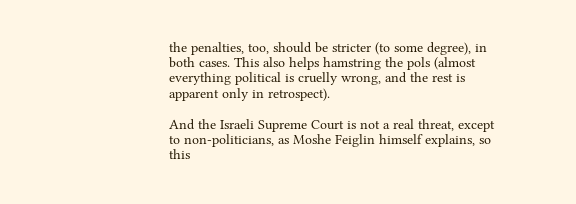the penalties, too, should be stricter (to some degree), in both cases. This also helps hamstring the pols (almost everything political is cruelly wrong, and the rest is apparent only in retrospect).

And the Israeli Supreme Court is not a real threat, except to non-politicians, as Moshe Feiglin himself explains, so this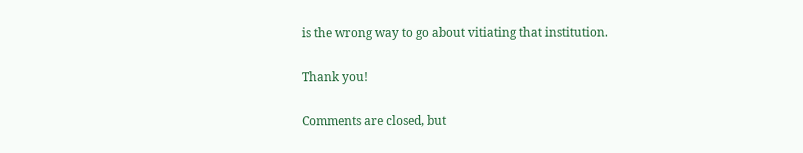is the wrong way to go about vitiating that institution.

Thank you!

Comments are closed, but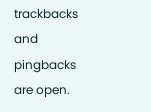trackbacks and pingbacks are open.